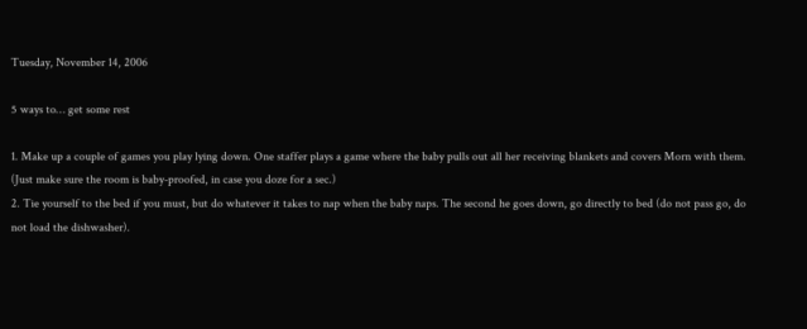Tuesday, November 14, 2006

5 ways to… get some rest

1. Make up a couple of games you play lying down. One staffer plays a game where the baby pulls out all her receiving blankets and covers Morn with them. (Just make sure the room is baby-proofed, in case you doze for a sec.)
2. Tie yourself to the bed if you must, but do whatever it takes to nap when the baby naps. The second he goes down, go directly to bed (do not pass go, do not load the dishwasher).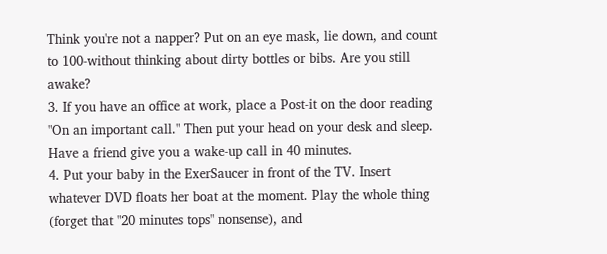Think you're not a napper? Put on an eye mask, lie down, and count to 100-without thinking about dirty bottles or bibs. Are you still awake?
3. If you have an office at work, place a Post-it on the door reading "On an important call." Then put your head on your desk and sleep. Have a friend give you a wake-up call in 40 minutes.
4. Put your baby in the ExerSaucer in front of the TV. Insert whatever DVD floats her boat at the moment. Play the whole thing (forget that "20 minutes tops" nonsense), and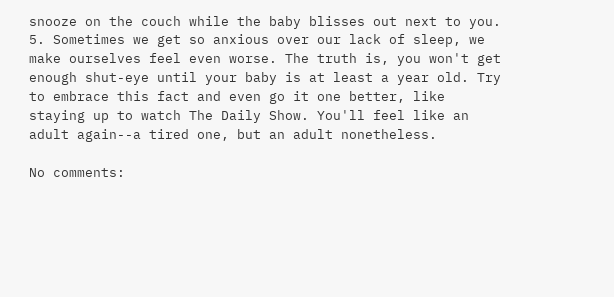snooze on the couch while the baby blisses out next to you.
5. Sometimes we get so anxious over our lack of sleep, we make ourselves feel even worse. The truth is, you won't get enough shut-eye until your baby is at least a year old. Try to embrace this fact and even go it one better, like staying up to watch The Daily Show. You'll feel like an adult again--a tired one, but an adult nonetheless.

No comments: